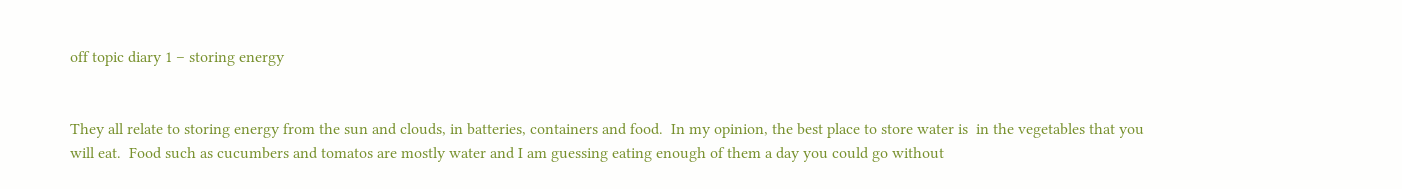off topic diary 1 – storing energy


They all relate to storing energy from the sun and clouds, in batteries, containers and food.  In my opinion, the best place to store water is  in the vegetables that you will eat.  Food such as cucumbers and tomatos are mostly water and I am guessing eating enough of them a day you could go without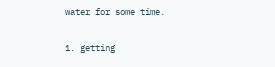water for some time.

1. getting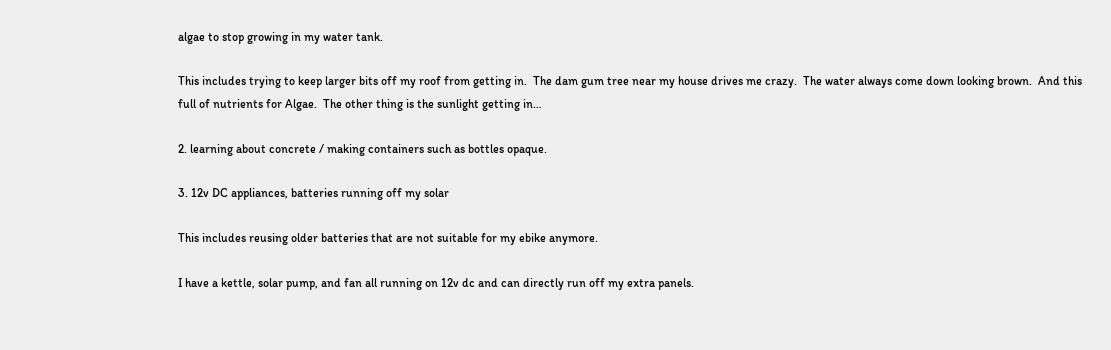algae to stop growing in my water tank.

This includes trying to keep larger bits off my roof from getting in.  The dam gum tree near my house drives me crazy.  The water always come down looking brown.  And this full of nutrients for Algae.  The other thing is the sunlight getting in…

2. learning about concrete / making containers such as bottles opaque.

3. 12v DC appliances, batteries running off my solar

This includes reusing older batteries that are not suitable for my ebike anymore.

I have a kettle, solar pump, and fan all running on 12v dc and can directly run off my extra panels.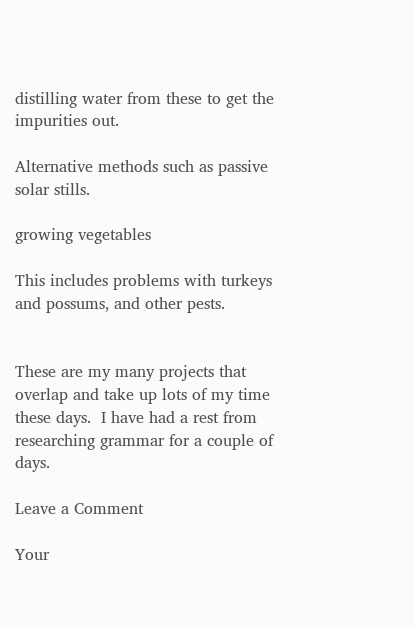distilling water from these to get the impurities out.

Alternative methods such as passive solar stills.

growing vegetables

This includes problems with turkeys and possums, and other pests.


These are my many projects that overlap and take up lots of my time these days.  I have had a rest from researching grammar for a couple of days.

Leave a Comment

Your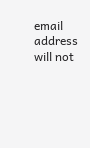email address will not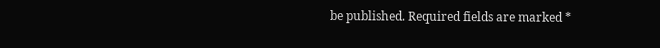be published. Required fields are marked *